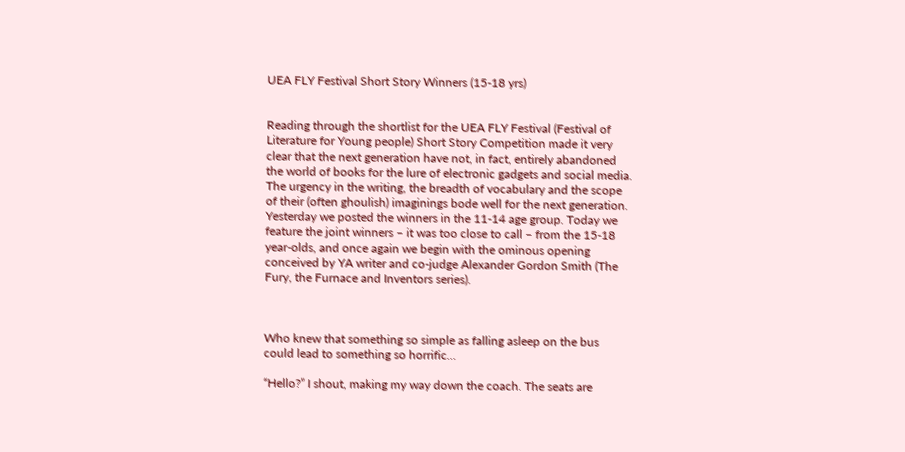UEA FLY Festival Short Story Winners (15-18 yrs)


Reading through the shortlist for the UEA FLY Festival (Festival of Literature for Young people) Short Story Competition made it very clear that the next generation have not, in fact, entirely abandoned the world of books for the lure of electronic gadgets and social media. The urgency in the writing, the breadth of vocabulary and the scope of their (often ghoulish) imaginings bode well for the next generation. Yesterday we posted the winners in the 11-14 age group. Today we feature the joint winners – it was too close to call – from the 15-18 year-olds, and once again we begin with the ominous opening conceived by YA writer and co-judge Alexander Gordon Smith (The Fury, the Furnace and Inventors series).



Who knew that something so simple as falling asleep on the bus could lead to something so horrific…

“Hello?” I shout, making my way down the coach. The seats are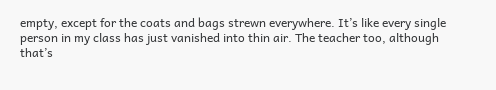empty, except for the coats and bags strewn everywhere. It’s like every single person in my class has just vanished into thin air. The teacher too, although that’s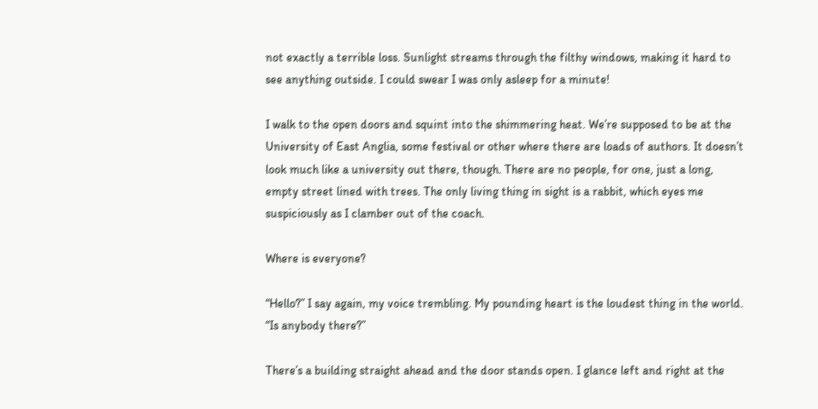not exactly a terrible loss. Sunlight streams through the filthy windows, making it hard to see anything outside. I could swear I was only asleep for a minute!

I walk to the open doors and squint into the shimmering heat. We’re supposed to be at the University of East Anglia, some festival or other where there are loads of authors. It doesn’t look much like a university out there, though. There are no people, for one, just a long, empty street lined with trees. The only living thing in sight is a rabbit, which eyes me suspiciously as I clamber out of the coach.

Where is everyone?

“Hello?” I say again, my voice trembling. My pounding heart is the loudest thing in the world. “Is anybody there?”

There’s a building straight ahead and the door stands open. I glance left and right at the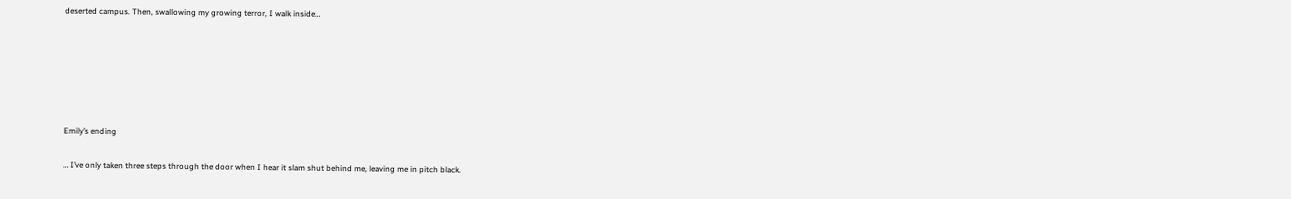deserted campus. Then, swallowing my growing terror, I walk inside…






Emily’s ending

… I’ve only taken three steps through the door when I hear it slam shut behind me, leaving me in pitch black.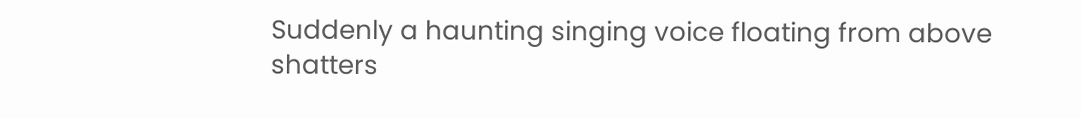Suddenly a haunting singing voice floating from above shatters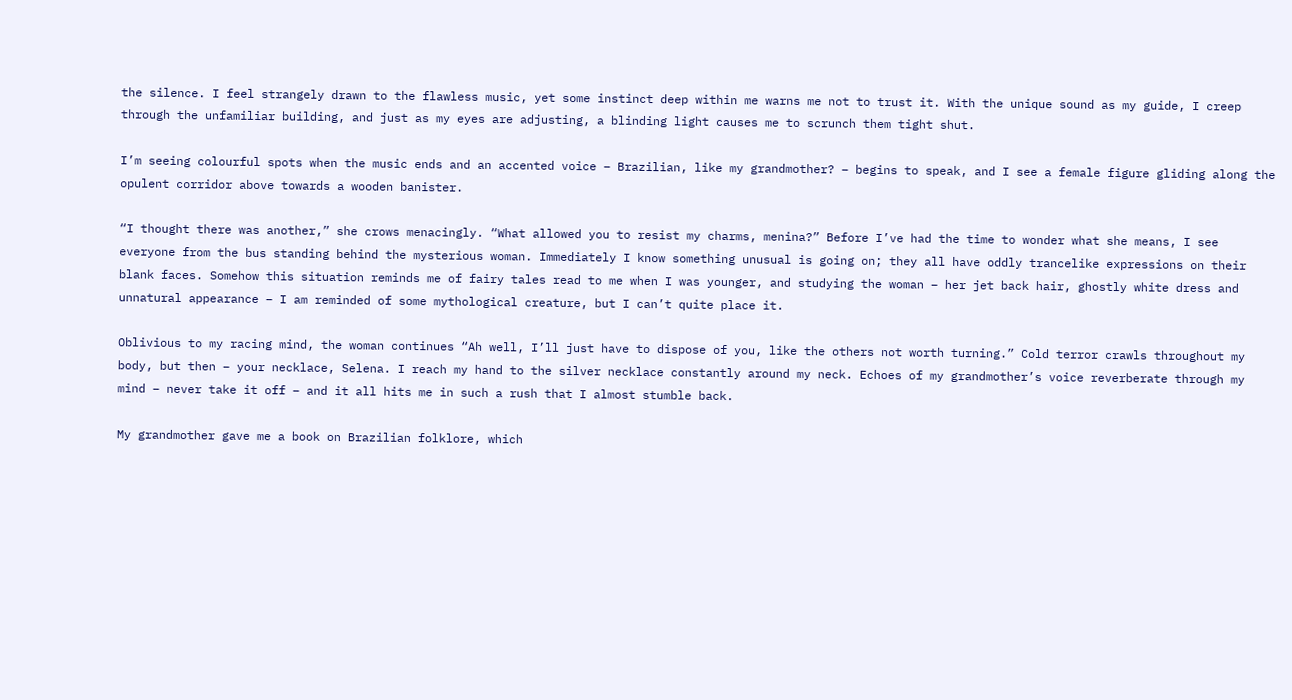the silence. I feel strangely drawn to the flawless music, yet some instinct deep within me warns me not to trust it. With the unique sound as my guide, I creep through the unfamiliar building, and just as my eyes are adjusting, a blinding light causes me to scrunch them tight shut.

I’m seeing colourful spots when the music ends and an accented voice – Brazilian, like my grandmother? – begins to speak, and I see a female figure gliding along the opulent corridor above towards a wooden banister.

“I thought there was another,” she crows menacingly. “What allowed you to resist my charms, menina?” Before I’ve had the time to wonder what she means, I see everyone from the bus standing behind the mysterious woman. Immediately I know something unusual is going on; they all have oddly trancelike expressions on their blank faces. Somehow this situation reminds me of fairy tales read to me when I was younger, and studying the woman – her jet back hair, ghostly white dress and unnatural appearance – I am reminded of some mythological creature, but I can’t quite place it.

Oblivious to my racing mind, the woman continues “Ah well, I’ll just have to dispose of you, like the others not worth turning.” Cold terror crawls throughout my body, but then – your necklace, Selena. I reach my hand to the silver necklace constantly around my neck. Echoes of my grandmother’s voice reverberate through my mind – never take it off – and it all hits me in such a rush that I almost stumble back.

My grandmother gave me a book on Brazilian folklore, which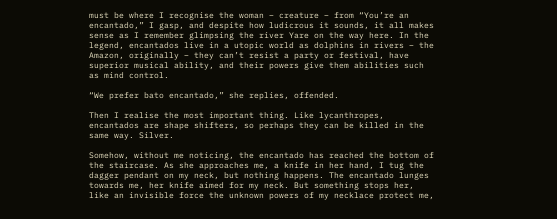must be where I recognise the woman – creature – from “You’re an encantado,” I gasp, and despite how ludicrous it sounds, it all makes sense as I remember glimpsing the river Yare on the way here. In the legend, encantados live in a utopic world as dolphins in rivers – the Amazon, originally – they can’t resist a party or festival, have superior musical ability, and their powers give them abilities such as mind control.

“We prefer bato encantado,” she replies, offended.

Then I realise the most important thing. Like lycanthropes, encantados are shape shifters, so perhaps they can be killed in the same way. Silver.

Somehow, without me noticing, the encantado has reached the bottom of the staircase. As she approaches me, a knife in her hand, I tug the dagger pendant on my neck, but nothing happens. The encantado lunges towards me, her knife aimed for my neck. But something stops her, like an invisible force the unknown powers of my necklace protect me,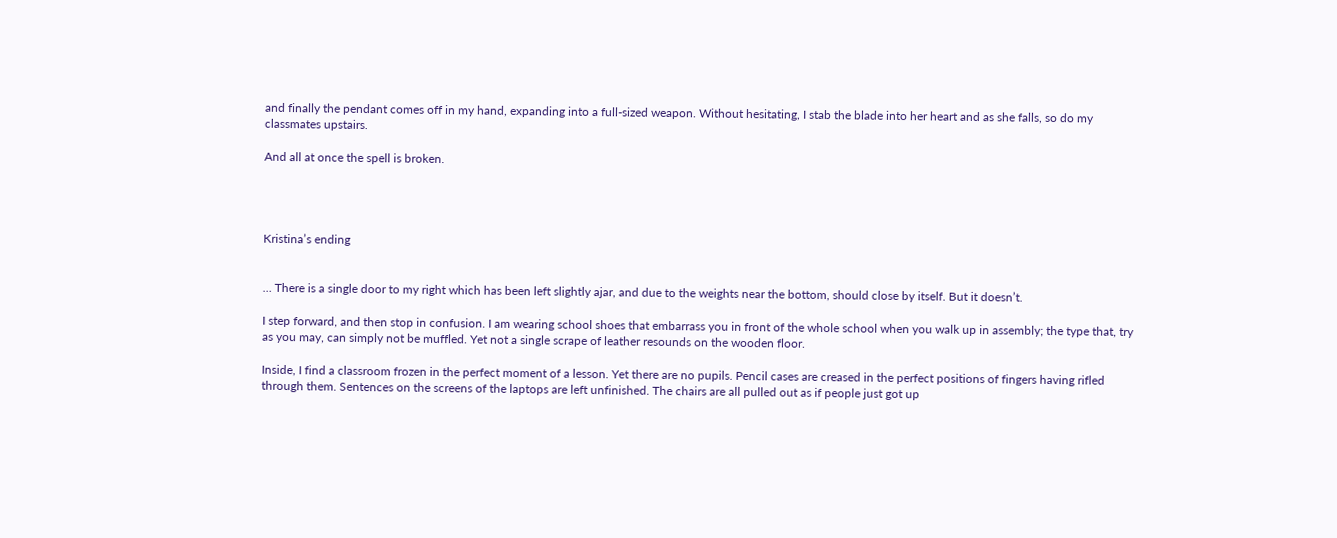and finally the pendant comes off in my hand, expanding into a full-sized weapon. Without hesitating, I stab the blade into her heart and as she falls, so do my classmates upstairs.

And all at once the spell is broken.




Kristina’s ending


… There is a single door to my right which has been left slightly ajar, and due to the weights near the bottom, should close by itself. But it doesn’t.

I step forward, and then stop in confusion. I am wearing school shoes that embarrass you in front of the whole school when you walk up in assembly; the type that, try as you may, can simply not be muffled. Yet not a single scrape of leather resounds on the wooden floor.

Inside, I find a classroom frozen in the perfect moment of a lesson. Yet there are no pupils. Pencil cases are creased in the perfect positions of fingers having rifled through them. Sentences on the screens of the laptops are left unfinished. The chairs are all pulled out as if people just got up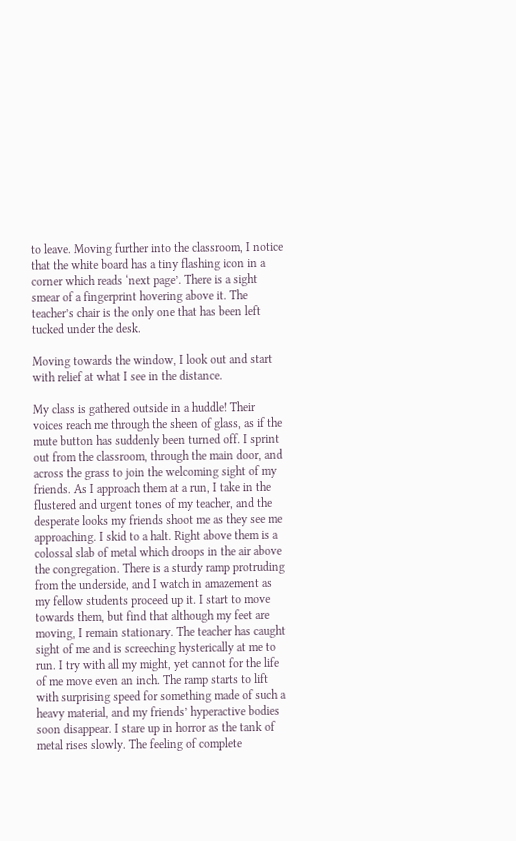to leave. Moving further into the classroom, I notice that the white board has a tiny flashing icon in a corner which reads ‘next page’. There is a sight smear of a fingerprint hovering above it. The teacher’s chair is the only one that has been left tucked under the desk.

Moving towards the window, I look out and start with relief at what I see in the distance.

My class is gathered outside in a huddle! Their voices reach me through the sheen of glass, as if the mute button has suddenly been turned off. I sprint out from the classroom, through the main door, and across the grass to join the welcoming sight of my friends. As I approach them at a run, I take in the flustered and urgent tones of my teacher, and the desperate looks my friends shoot me as they see me approaching. I skid to a halt. Right above them is a colossal slab of metal which droops in the air above the congregation. There is a sturdy ramp protruding from the underside, and I watch in amazement as my fellow students proceed up it. I start to move towards them, but find that although my feet are moving, I remain stationary. The teacher has caught sight of me and is screeching hysterically at me to run. I try with all my might, yet cannot for the life of me move even an inch. The ramp starts to lift with surprising speed for something made of such a heavy material, and my friends’ hyperactive bodies soon disappear. I stare up in horror as the tank of metal rises slowly. The feeling of complete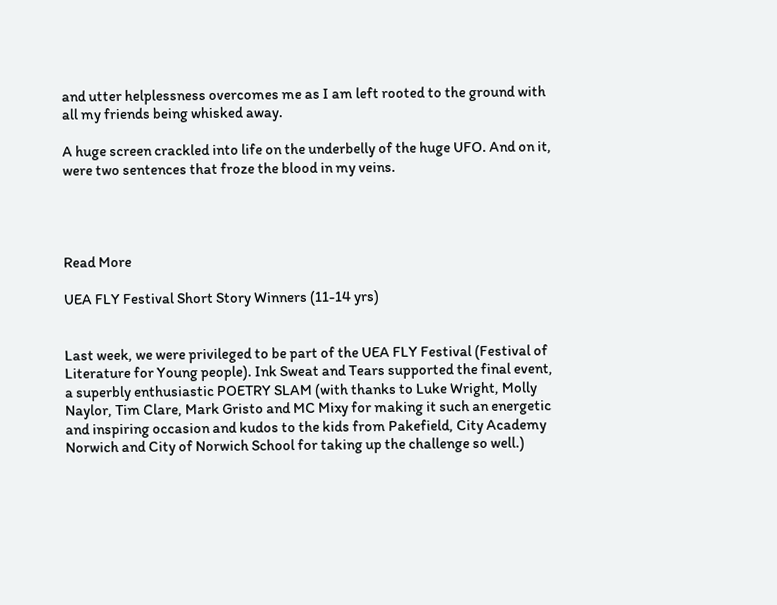and utter helplessness overcomes me as I am left rooted to the ground with all my friends being whisked away.

A huge screen crackled into life on the underbelly of the huge UFO. And on it, were two sentences that froze the blood in my veins.




Read More

UEA FLY Festival Short Story Winners (11-14 yrs)


Last week, we were privileged to be part of the UEA FLY Festival (Festival of Literature for Young people). Ink Sweat and Tears supported the final event, a superbly enthusiastic POETRY SLAM (with thanks to Luke Wright, Molly Naylor, Tim Clare, Mark Gristo and MC Mixy for making it such an energetic and inspiring occasion and kudos to the kids from Pakefield, City Academy Norwich and City of Norwich School for taking up the challenge so well.)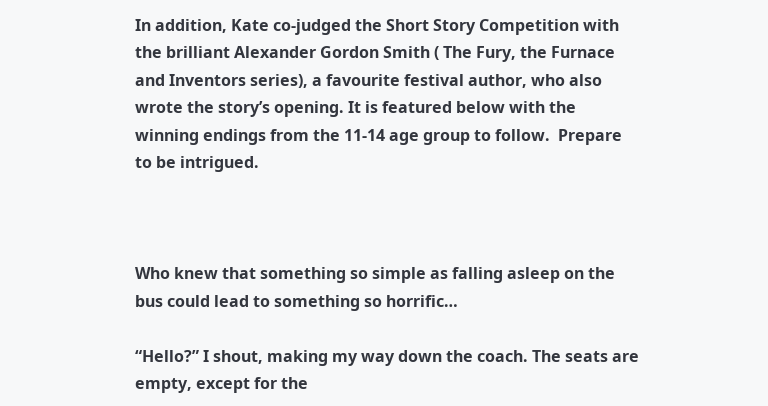In addition, Kate co-judged the Short Story Competition with the brilliant Alexander Gordon Smith ( The Fury, the Furnace and Inventors series), a favourite festival author, who also wrote the story’s opening. It is featured below with the winning endings from the 11-14 age group to follow.  Prepare to be intrigued.



Who knew that something so simple as falling asleep on the bus could lead to something so horrific…

“Hello?” I shout, making my way down the coach. The seats are empty, except for the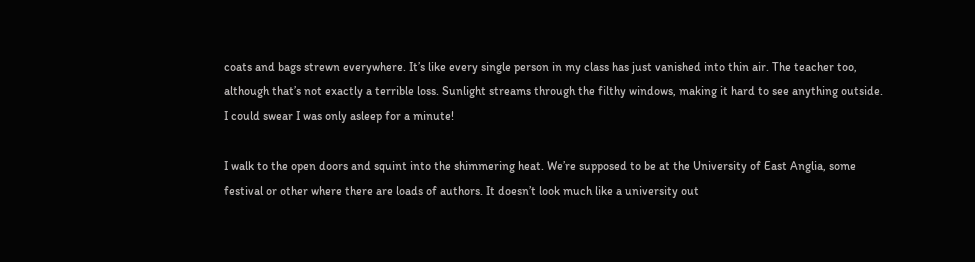coats and bags strewn everywhere. It’s like every single person in my class has just vanished into thin air. The teacher too, although that’s not exactly a terrible loss. Sunlight streams through the filthy windows, making it hard to see anything outside. I could swear I was only asleep for a minute!

I walk to the open doors and squint into the shimmering heat. We’re supposed to be at the University of East Anglia, some festival or other where there are loads of authors. It doesn’t look much like a university out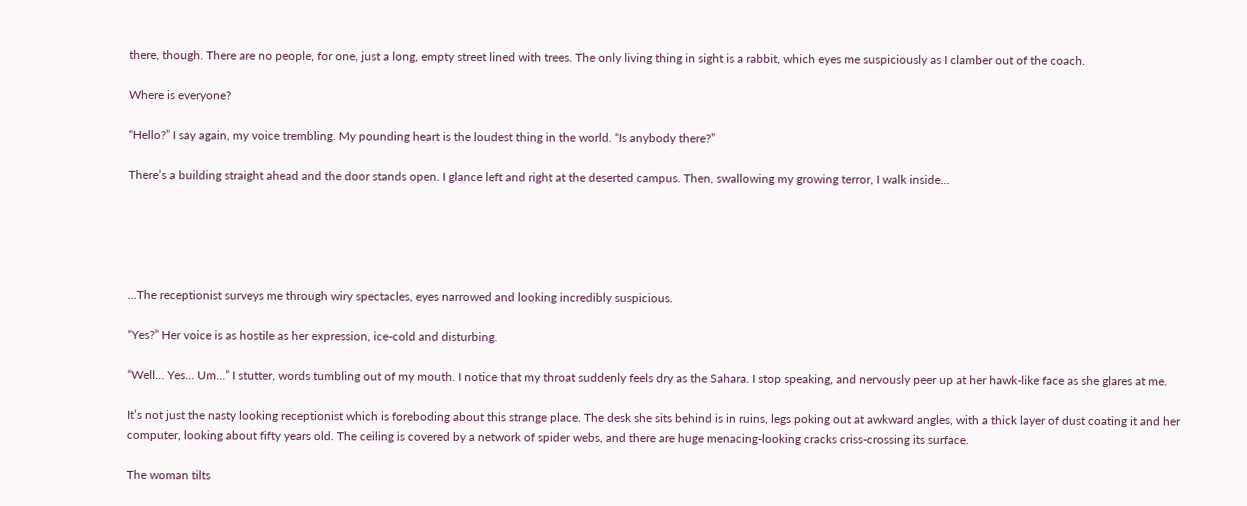there, though. There are no people, for one, just a long, empty street lined with trees. The only living thing in sight is a rabbit, which eyes me suspiciously as I clamber out of the coach.

Where is everyone?

“Hello?” I say again, my voice trembling. My pounding heart is the loudest thing in the world. “Is anybody there?”

There’s a building straight ahead and the door stands open. I glance left and right at the deserted campus. Then, swallowing my growing terror, I walk inside…





…The receptionist surveys me through wiry spectacles, eyes narrowed and looking incredibly suspicious.

“Yes?” Her voice is as hostile as her expression, ice-cold and disturbing.

“Well… Yes… Um…” I stutter, words tumbling out of my mouth. I notice that my throat suddenly feels dry as the Sahara. I stop speaking, and nervously peer up at her hawk-like face as she glares at me.

It’s not just the nasty looking receptionist which is foreboding about this strange place. The desk she sits behind is in ruins, legs poking out at awkward angles, with a thick layer of dust coating it and her computer, looking about fifty years old. The ceiling is covered by a network of spider webs, and there are huge menacing-looking cracks criss-crossing its surface.

The woman tilts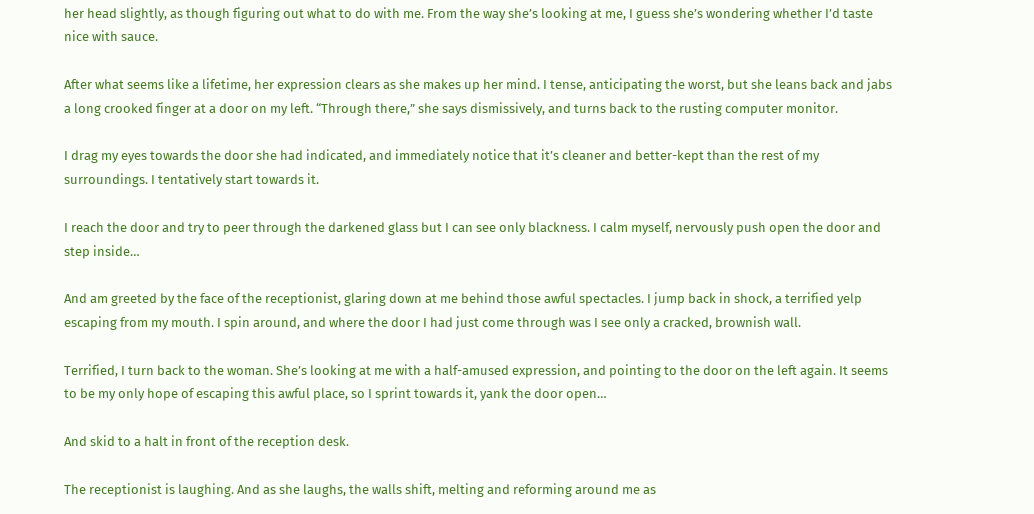her head slightly, as though figuring out what to do with me. From the way she’s looking at me, I guess she’s wondering whether I’d taste nice with sauce.

After what seems like a lifetime, her expression clears as she makes up her mind. I tense, anticipating the worst, but she leans back and jabs a long crooked finger at a door on my left. “Through there,” she says dismissively, and turns back to the rusting computer monitor.

I drag my eyes towards the door she had indicated, and immediately notice that it’s cleaner and better-kept than the rest of my surroundings. I tentatively start towards it.

I reach the door and try to peer through the darkened glass but I can see only blackness. I calm myself, nervously push open the door and step inside…

And am greeted by the face of the receptionist, glaring down at me behind those awful spectacles. I jump back in shock, a terrified yelp escaping from my mouth. I spin around, and where the door I had just come through was I see only a cracked, brownish wall.

Terrified, I turn back to the woman. She’s looking at me with a half-amused expression, and pointing to the door on the left again. It seems to be my only hope of escaping this awful place, so I sprint towards it, yank the door open…

And skid to a halt in front of the reception desk.

The receptionist is laughing. And as she laughs, the walls shift, melting and reforming around me as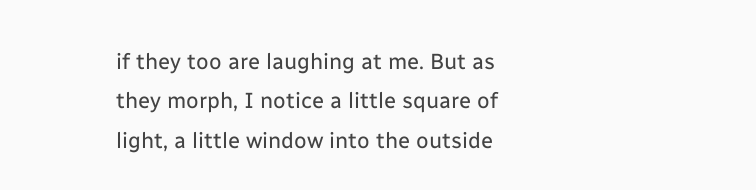if they too are laughing at me. But as they morph, I notice a little square of light, a little window into the outside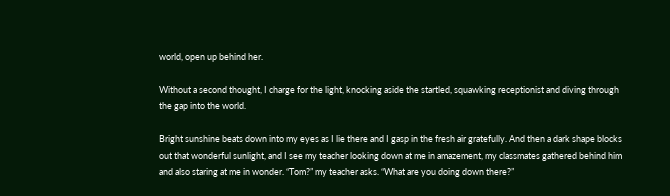world, open up behind her.

Without a second thought, I charge for the light, knocking aside the startled, squawking receptionist and diving through the gap into the world.

Bright sunshine beats down into my eyes as I lie there and I gasp in the fresh air gratefully. And then a dark shape blocks out that wonderful sunlight, and I see my teacher looking down at me in amazement, my classmates gathered behind him and also staring at me in wonder. “Tom?” my teacher asks. “What are you doing down there?”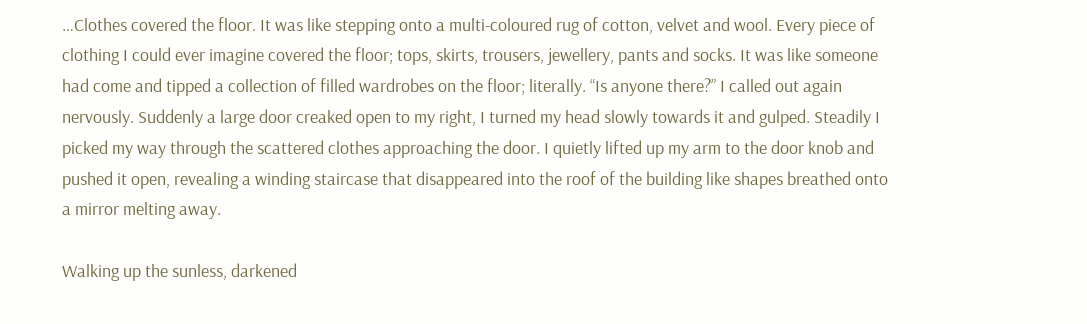…Clothes covered the floor. It was like stepping onto a multi-coloured rug of cotton, velvet and wool. Every piece of clothing I could ever imagine covered the floor; tops, skirts, trousers, jewellery, pants and socks. It was like someone had come and tipped a collection of filled wardrobes on the floor; literally. “Is anyone there?” I called out again nervously. Suddenly a large door creaked open to my right, I turned my head slowly towards it and gulped. Steadily I picked my way through the scattered clothes approaching the door. I quietly lifted up my arm to the door knob and pushed it open, revealing a winding staircase that disappeared into the roof of the building like shapes breathed onto a mirror melting away.

Walking up the sunless, darkened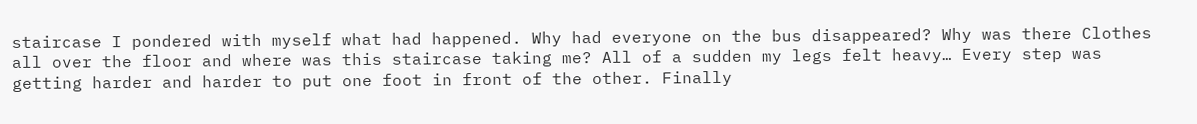staircase I pondered with myself what had happened. Why had everyone on the bus disappeared? Why was there Clothes all over the floor and where was this staircase taking me? All of a sudden my legs felt heavy… Every step was getting harder and harder to put one foot in front of the other. Finally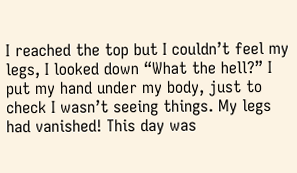I reached the top but I couldn’t feel my legs, I looked down “What the hell?” I put my hand under my body, just to check I wasn’t seeing things. My legs had vanished! This day was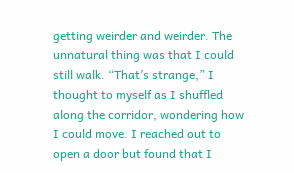getting weirder and weirder. The unnatural thing was that I could still walk. “That’s strange,” I thought to myself as I shuffled along the corridor, wondering how I could move. I reached out to open a door but found that I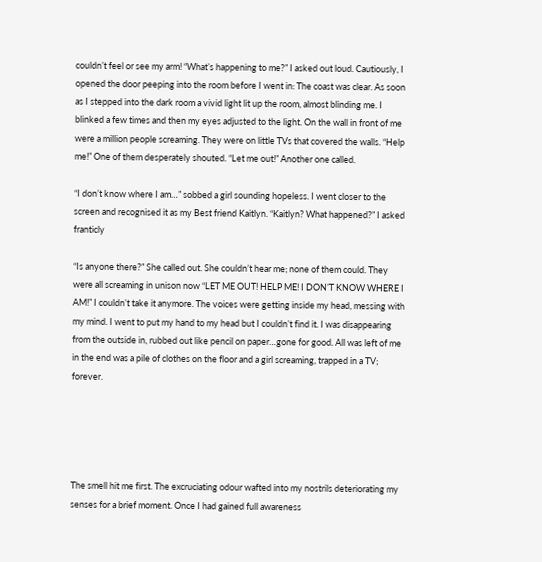couldn’t feel or see my arm! “What’s happening to me?” I asked out loud. Cautiously, I opened the door peeping into the room before I went in: The coast was clear. As soon as I stepped into the dark room a vivid light lit up the room, almost blinding me. I blinked a few times and then my eyes adjusted to the light. On the wall in front of me were a million people screaming. They were on little TVs that covered the walls. “Help me!” One of them desperately shouted. “Let me out!” Another one called.

“I don’t know where I am…” sobbed a girl sounding hopeless. I went closer to the screen and recognised it as my Best friend Kaitlyn. “Kaitlyn? What happened?” I asked franticly

“Is anyone there?” She called out. She couldn’t hear me; none of them could. They were all screaming in unison now “LET ME OUT! HELP ME! I DON’T KNOW WHERE I AM!” I couldn’t take it anymore. The voices were getting inside my head, messing with my mind. I went to put my hand to my head but I couldn’t find it. I was disappearing from the outside in, rubbed out like pencil on paper…gone for good. All was left of me in the end was a pile of clothes on the floor and a girl screaming, trapped in a TV; forever.





The smell hit me first. The excruciating odour wafted into my nostrils deteriorating my senses for a brief moment. Once I had gained full awareness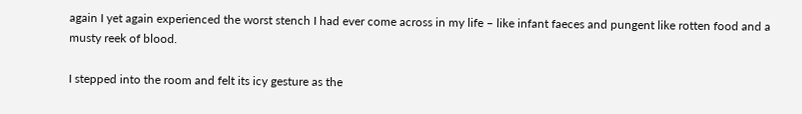again I yet again experienced the worst stench I had ever come across in my life – like infant faeces and pungent like rotten food and a musty reek of blood.

I stepped into the room and felt its icy gesture as the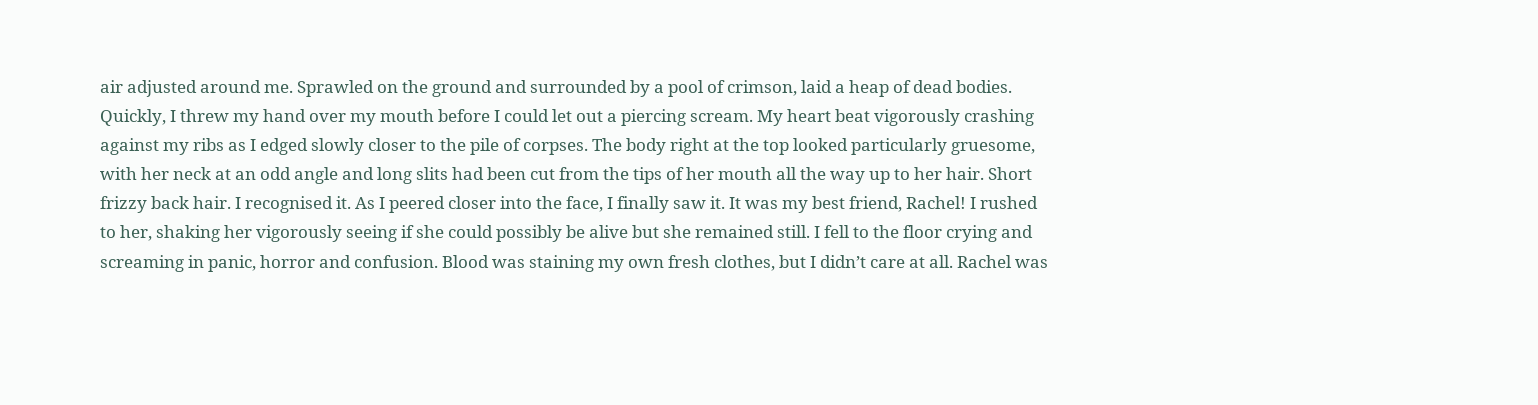air adjusted around me. Sprawled on the ground and surrounded by a pool of crimson, laid a heap of dead bodies. Quickly, I threw my hand over my mouth before I could let out a piercing scream. My heart beat vigorously crashing against my ribs as I edged slowly closer to the pile of corpses. The body right at the top looked particularly gruesome, with her neck at an odd angle and long slits had been cut from the tips of her mouth all the way up to her hair. Short frizzy back hair. I recognised it. As I peered closer into the face, I finally saw it. It was my best friend, Rachel! I rushed to her, shaking her vigorously seeing if she could possibly be alive but she remained still. I fell to the floor crying and screaming in panic, horror and confusion. Blood was staining my own fresh clothes, but I didn’t care at all. Rachel was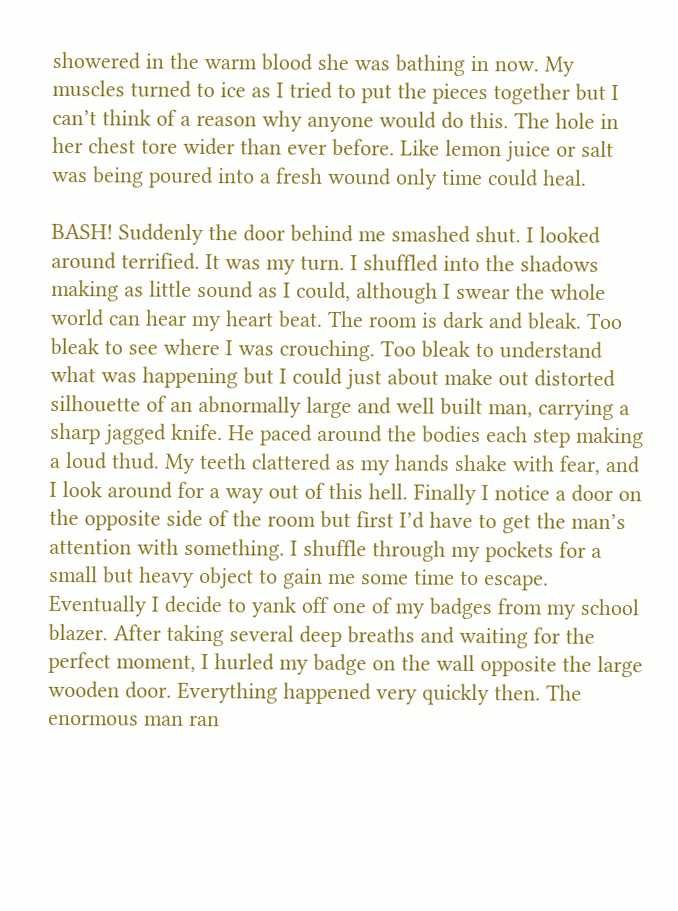showered in the warm blood she was bathing in now. My muscles turned to ice as I tried to put the pieces together but I can’t think of a reason why anyone would do this. The hole in her chest tore wider than ever before. Like lemon juice or salt was being poured into a fresh wound only time could heal.

BASH! Suddenly the door behind me smashed shut. I looked around terrified. It was my turn. I shuffled into the shadows making as little sound as I could, although I swear the whole world can hear my heart beat. The room is dark and bleak. Too bleak to see where I was crouching. Too bleak to understand what was happening but I could just about make out distorted silhouette of an abnormally large and well built man, carrying a sharp jagged knife. He paced around the bodies each step making a loud thud. My teeth clattered as my hands shake with fear, and I look around for a way out of this hell. Finally I notice a door on the opposite side of the room but first I’d have to get the man’s attention with something. I shuffle through my pockets for a small but heavy object to gain me some time to escape. Eventually I decide to yank off one of my badges from my school blazer. After taking several deep breaths and waiting for the perfect moment, I hurled my badge on the wall opposite the large wooden door. Everything happened very quickly then. The enormous man ran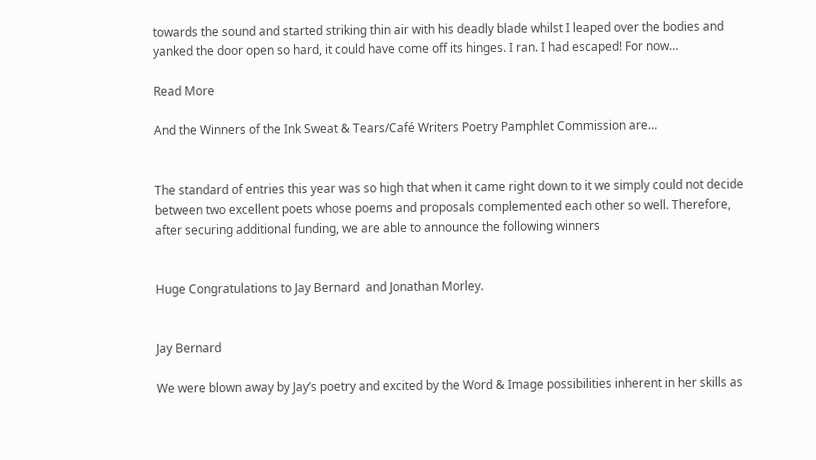towards the sound and started striking thin air with his deadly blade whilst I leaped over the bodies and yanked the door open so hard, it could have come off its hinges. I ran. I had escaped! For now…

Read More

And the Winners of the Ink Sweat & Tears/Café Writers Poetry Pamphlet Commission are…


The standard of entries this year was so high that when it came right down to it we simply could not decide between two excellent poets whose poems and proposals complemented each other so well. Therefore, after securing additional funding, we are able to announce the following winners


Huge Congratulations to Jay Bernard  and Jonathan Morley.


Jay Bernard

We were blown away by Jay’s poetry and excited by the Word & Image possibilities inherent in her skills as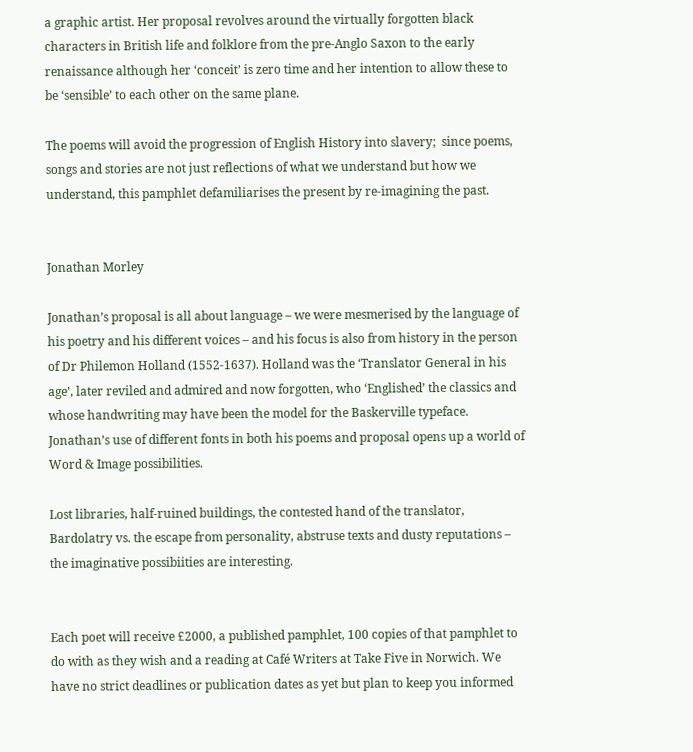a graphic artist. Her proposal revolves around the virtually forgotten black characters in British life and folklore from the pre-Anglo Saxon to the early renaissance although her ‘conceit’ is zero time and her intention to allow these to be ‘sensible’ to each other on the same plane.

The poems will avoid the progression of English History into slavery;  since poems, songs and stories are not just reflections of what we understand but how we understand, this pamphlet defamiliarises the present by re-imagining the past.


Jonathan Morley

Jonathan’s proposal is all about language – we were mesmerised by the language of his poetry and his different voices – and his focus is also from history in the person of Dr Philemon Holland (1552-1637). Holland was the ‘Translator General in his age’, later reviled and admired and now forgotten, who ‘Englished’ the classics and whose handwriting may have been the model for the Baskerville typeface. Jonathan’s use of different fonts in both his poems and proposal opens up a world of Word & Image possibilities.

Lost libraries, half-ruined buildings, the contested hand of the translator, Bardolatry vs. the escape from personality, abstruse texts and dusty reputations – the imaginative possibiities are interesting.


Each poet will receive £2000, a published pamphlet, 100 copies of that pamphlet to do with as they wish and a reading at Café Writers at Take Five in Norwich. We have no strict deadlines or publication dates as yet but plan to keep you informed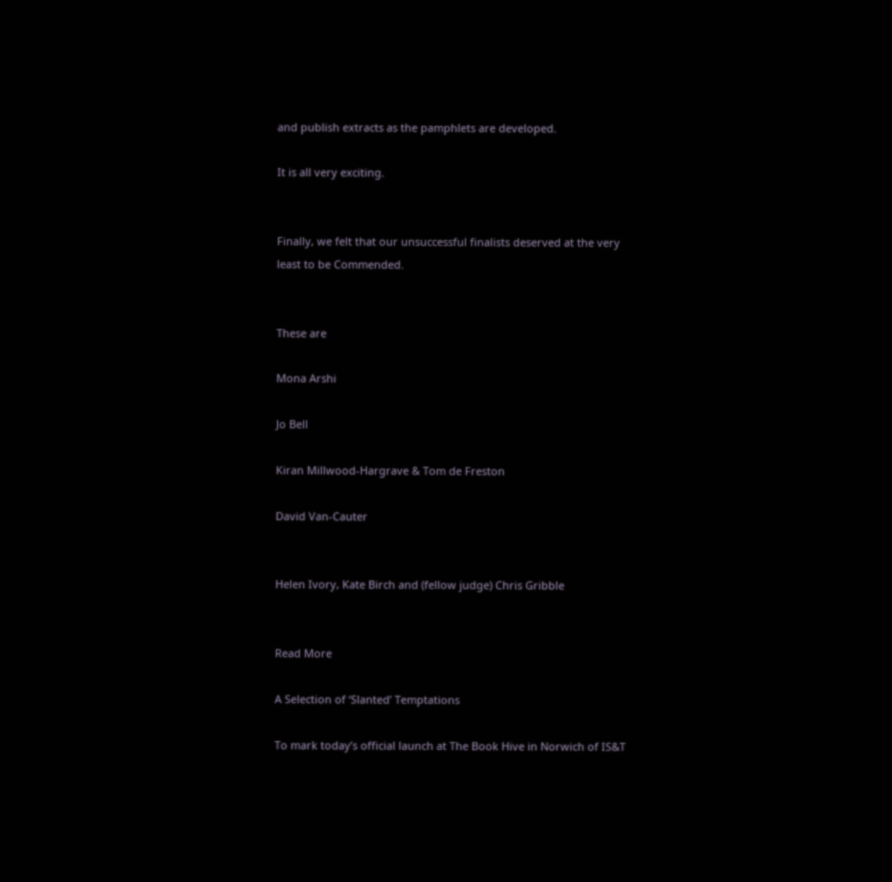and publish extracts as the pamphlets are developed.

It is all very exciting.


Finally, we felt that our unsuccessful finalists deserved at the very least to be Commended.


These are

Mona Arshi

Jo Bell

Kiran Millwood-Hargrave & Tom de Freston

David Van-Cauter


Helen Ivory, Kate Birch and (fellow judge) Chris Gribble


Read More

A Selection of ‘Slanted’ Temptations

To mark today’s official launch at The Book Hive in Norwich of IS&T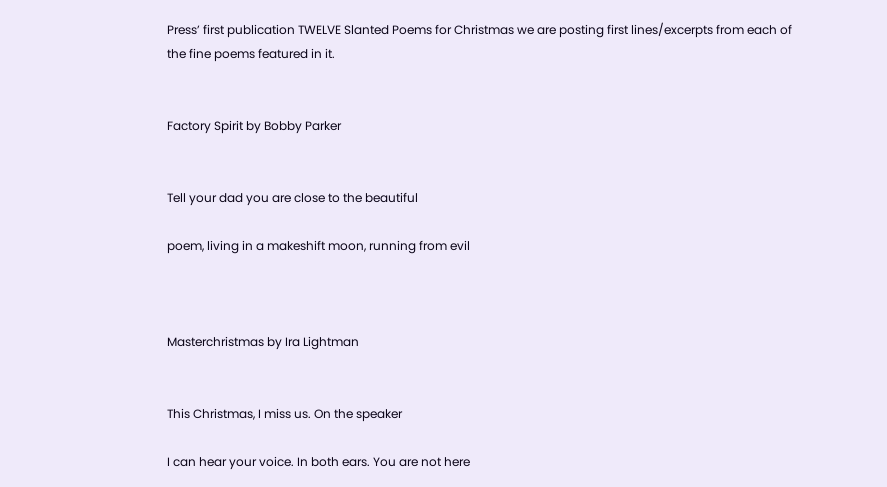Press’ first publication TWELVE Slanted Poems for Christmas we are posting first lines/excerpts from each of the fine poems featured in it.


Factory Spirit by Bobby Parker


Tell your dad you are close to the beautiful

poem, living in a makeshift moon, running from evil



Masterchristmas by Ira Lightman


This Christmas, I miss us. On the speaker

I can hear your voice. In both ears. You are not here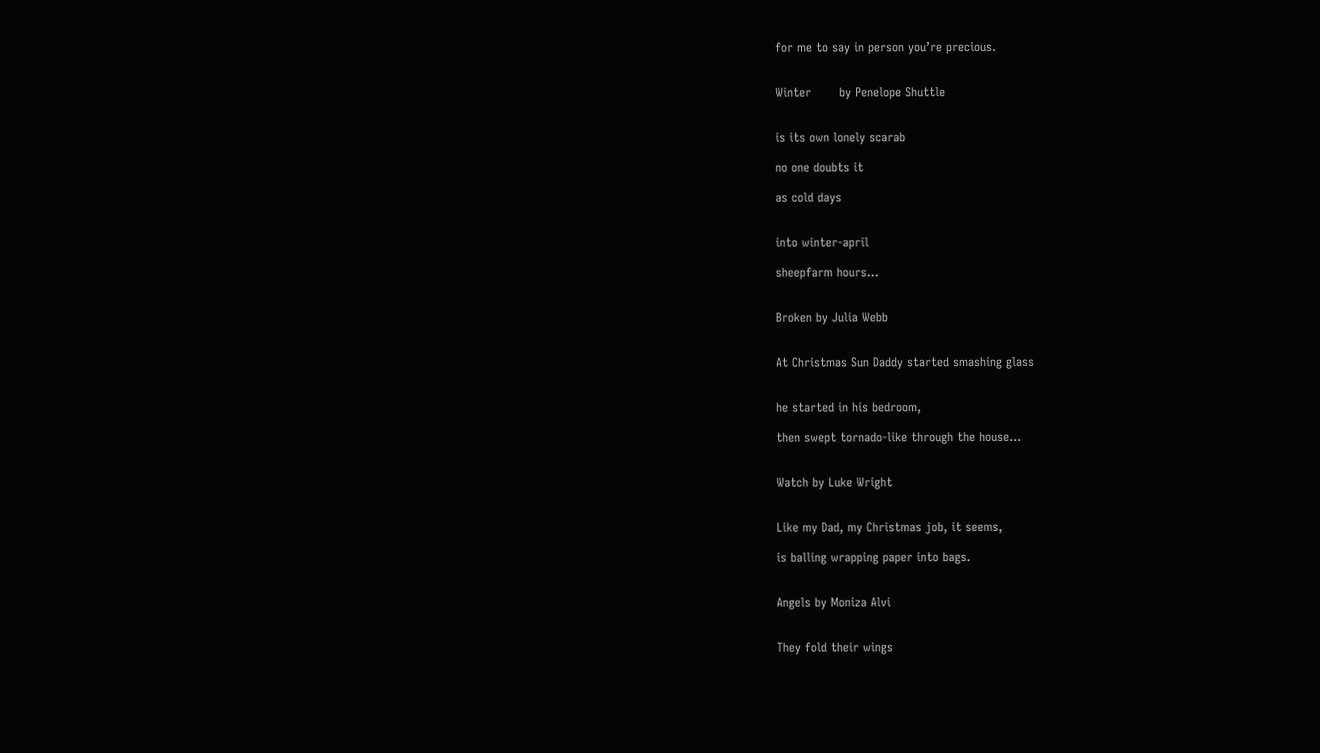for me to say in person you’re precious.


Winter       by Penelope Shuttle


is its own lonely scarab

no one doubts it

as cold days


into winter-april

sheepfarm hours…


Broken by Julia Webb


At Christmas Sun Daddy started smashing glass


he started in his bedroom,

then swept tornado-like through the house…


Watch by Luke Wright


Like my Dad, my Christmas job, it seems,

is balling wrapping paper into bags.


Angels by Moniza Alvi


They fold their wings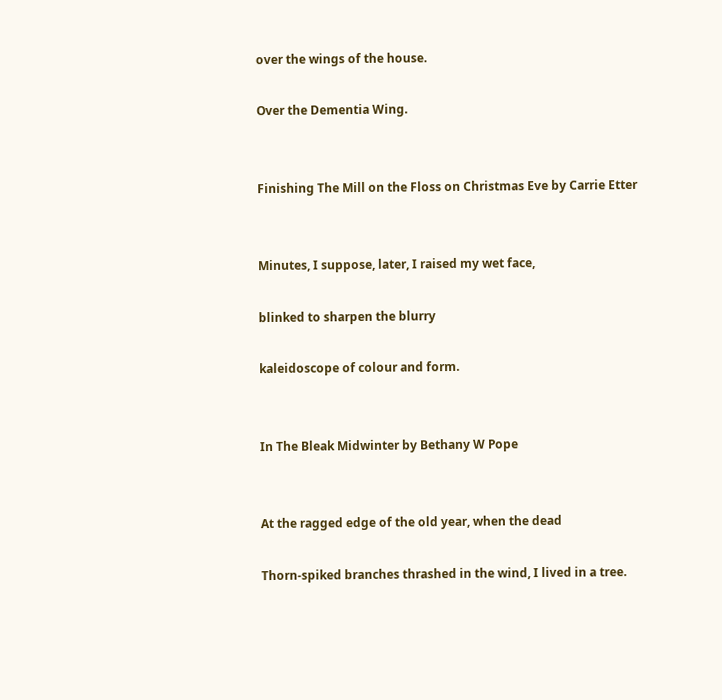over the wings of the house.

Over the Dementia Wing.


Finishing The Mill on the Floss on Christmas Eve by Carrie Etter


Minutes, I suppose, later, I raised my wet face,

blinked to sharpen the blurry

kaleidoscope of colour and form.


In The Bleak Midwinter by Bethany W Pope


At the ragged edge of the old year, when the dead

Thorn-spiked branches thrashed in the wind, I lived in a tree.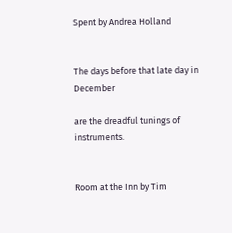Spent by Andrea Holland


The days before that late day in December

are the dreadful tunings of instruments.


Room at the Inn by Tim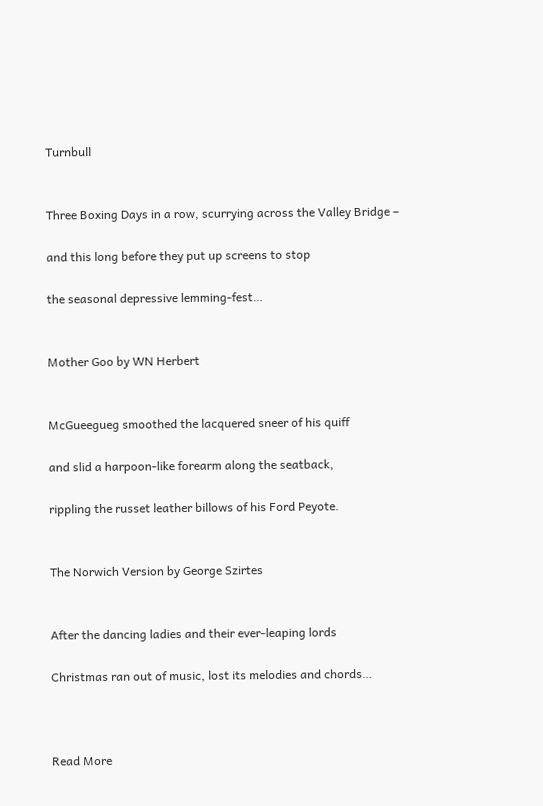Turnbull


Three Boxing Days in a row, scurrying across the Valley Bridge –

and this long before they put up screens to stop

the seasonal depressive lemming-fest…


Mother Goo by WN Herbert


McGueegueg smoothed the lacquered sneer of his quiff

and slid a harpoon-like forearm along the seatback,

rippling the russet leather billows of his Ford Peyote.


The Norwich Version by George Szirtes


After the dancing ladies and their ever-leaping lords

Christmas ran out of music, lost its melodies and chords…



Read More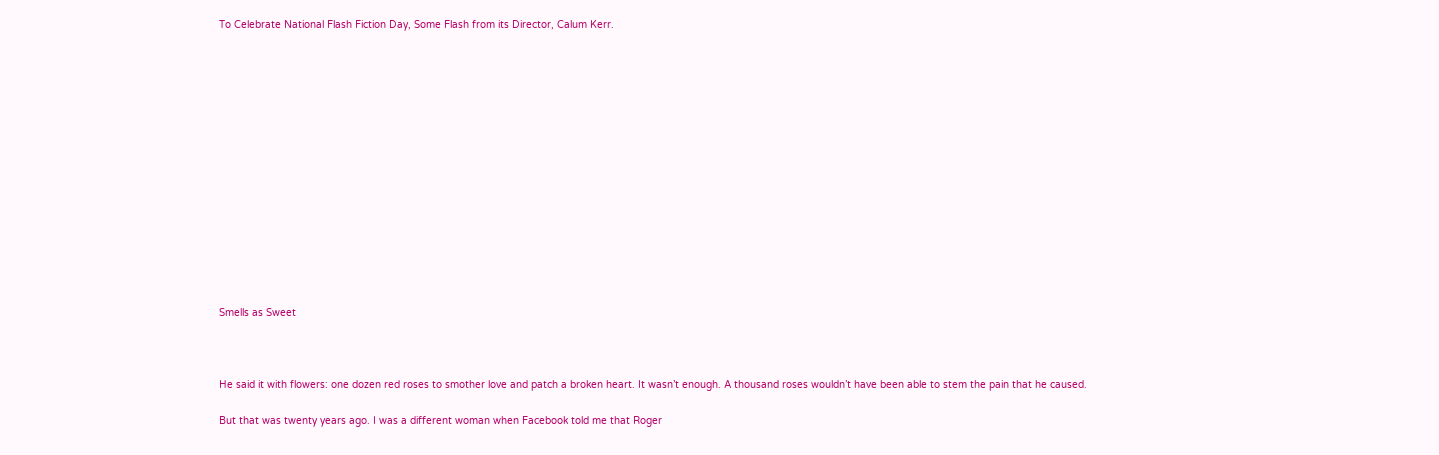To Celebrate National Flash Fiction Day, Some Flash from its Director, Calum Kerr.















Smells as Sweet



He said it with flowers: one dozen red roses to smother love and patch a broken heart. It wasn’t enough. A thousand roses wouldn’t have been able to stem the pain that he caused.

But that was twenty years ago. I was a different woman when Facebook told me that Roger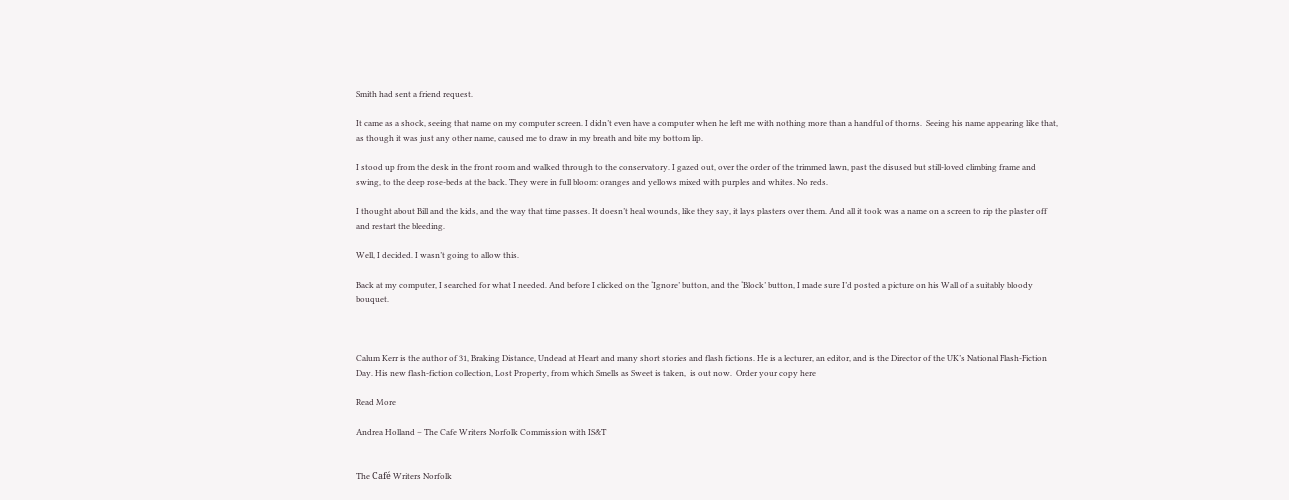Smith had sent a friend request.

It came as a shock, seeing that name on my computer screen. I didn’t even have a computer when he left me with nothing more than a handful of thorns.  Seeing his name appearing like that, as though it was just any other name, caused me to draw in my breath and bite my bottom lip.

I stood up from the desk in the front room and walked through to the conservatory. I gazed out, over the order of the trimmed lawn, past the disused but still-loved climbing frame and swing, to the deep rose-beds at the back. They were in full bloom: oranges and yellows mixed with purples and whites. No reds.

I thought about Bill and the kids, and the way that time passes. It doesn’t heal wounds, like they say, it lays plasters over them. And all it took was a name on a screen to rip the plaster off and restart the bleeding.

Well, I decided. I wasn’t going to allow this.

Back at my computer, I searched for what I needed. And before I clicked on the ‘Ignore’ button, and the ‘Block’ button, I made sure I’d posted a picture on his Wall of a suitably bloody bouquet.



Calum Kerr is the author of 31, Braking Distance, Undead at Heart and many short stories and flash fictions. He is a lecturer, an editor, and is the Director of the UK’s National Flash-Fiction Day. His new flash-fiction collection, Lost Property, from which Smells as Sweet is taken,  is out now.  Order your copy here

Read More

Andrea Holland – The Cafe Writers Norfolk Commission with IS&T


The Café Writers Norfolk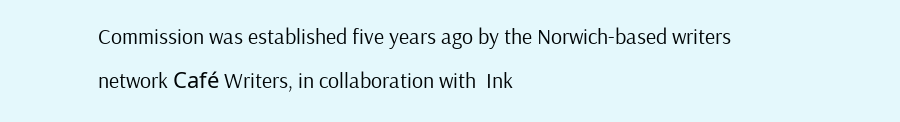Commission was established five years ago by the Norwich-based writers network Café Writers, in collaboration with  Ink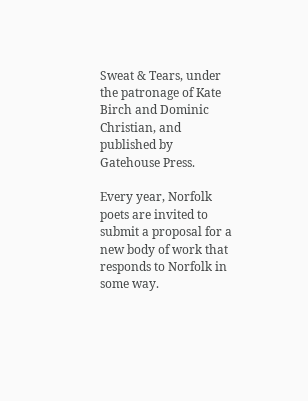Sweat & Tears, under the patronage of Kate Birch and Dominic Christian, and published by Gatehouse Press.

Every year, Norfolk poets are invited to submit a proposal for a new body of work that responds to Norfolk in some way.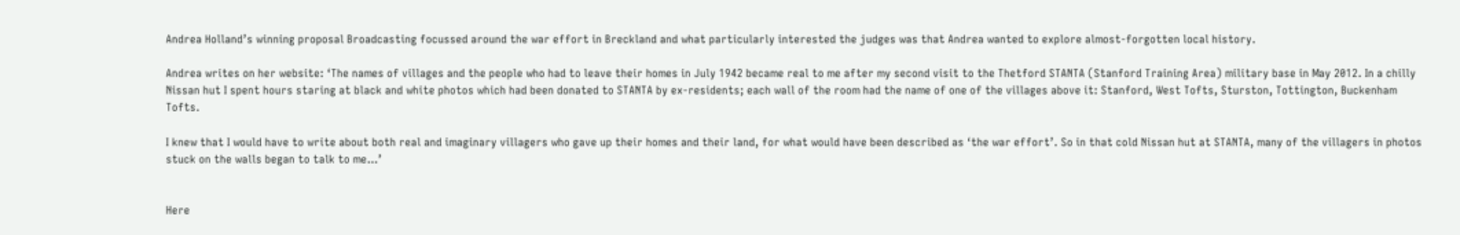Andrea Holland’s winning proposal Broadcasting focussed around the war effort in Breckland and what particularly interested the judges was that Andrea wanted to explore almost-forgotten local history.

Andrea writes on her website: ‘The names of villages and the people who had to leave their homes in July 1942 became real to me after my second visit to the Thetford STANTA (Stanford Training Area) military base in May 2012. In a chilly Nissan hut I spent hours staring at black and white photos which had been donated to STANTA by ex-residents; each wall of the room had the name of one of the villages above it: Stanford, West Tofts, Sturston, Tottington, Buckenham Tofts.

I knew that I would have to write about both real and imaginary villagers who gave up their homes and their land, for what would have been described as ‘the war effort’. So in that cold Nissan hut at STANTA, many of the villagers in photos stuck on the walls began to talk to me…’


Here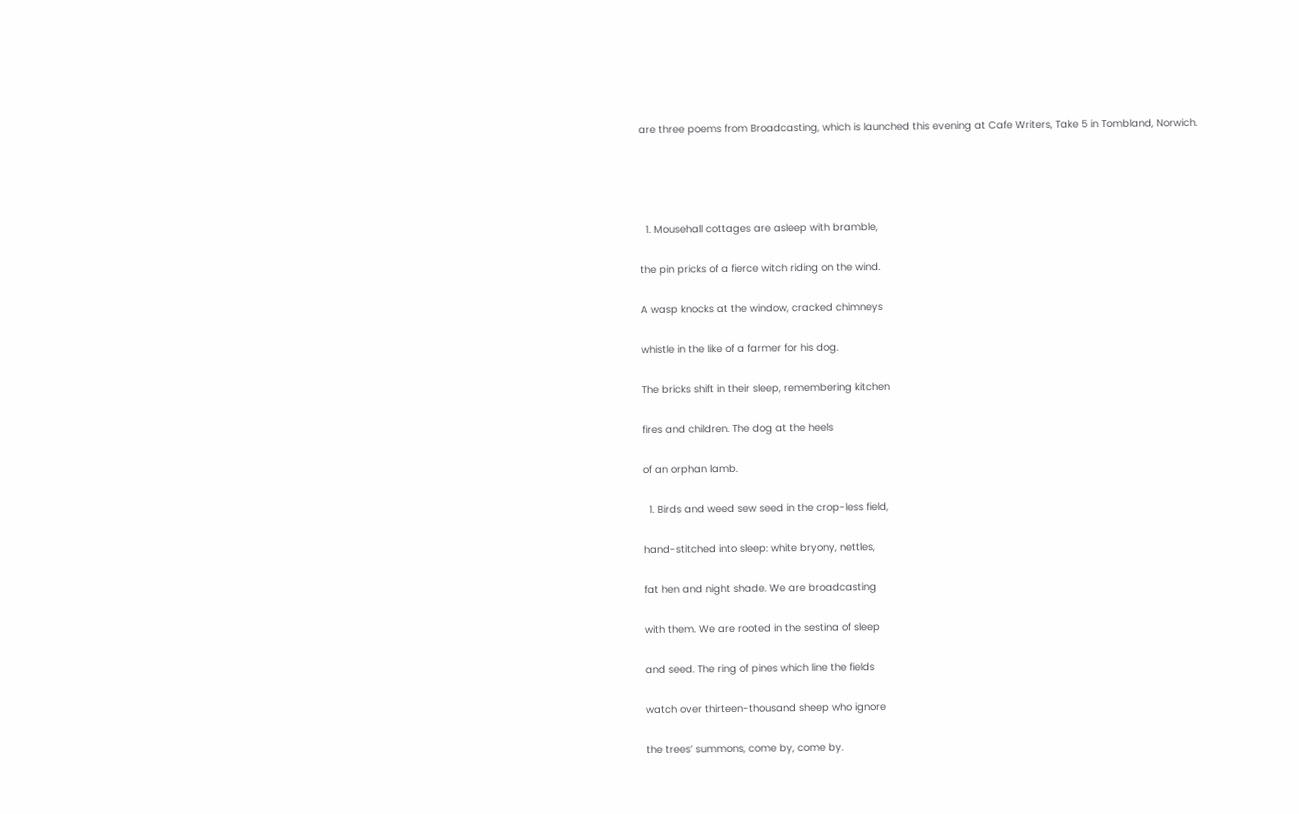are three poems from Broadcasting, which is launched this evening at Cafe Writers, Take 5 in Tombland, Norwich.




  1. Mousehall cottages are asleep with bramble,

the pin pricks of a fierce witch riding on the wind.

A wasp knocks at the window, cracked chimneys

whistle in the like of a farmer for his dog.

The bricks shift in their sleep, remembering kitchen

fires and children. The dog at the heels

of an orphan lamb.

  1. Birds and weed sew seed in the crop-less field,

hand-stitched into sleep: white bryony, nettles,

fat hen and night shade. We are broadcasting

with them. We are rooted in the sestina of sleep

and seed. The ring of pines which line the fields

watch over thirteen-thousand sheep who ignore

the trees’ summons, come by, come by.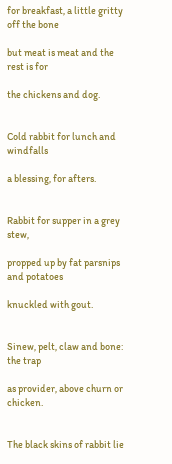for breakfast, a little gritty off the bone

but meat is meat and the rest is for

the chickens and dog.


Cold rabbit for lunch and windfalls

a blessing, for afters.


Rabbit for supper in a grey stew,

propped up by fat parsnips and potatoes

knuckled with gout.


Sinew, pelt, claw and bone: the trap

as provider, above churn or chicken.


The black skins of rabbit lie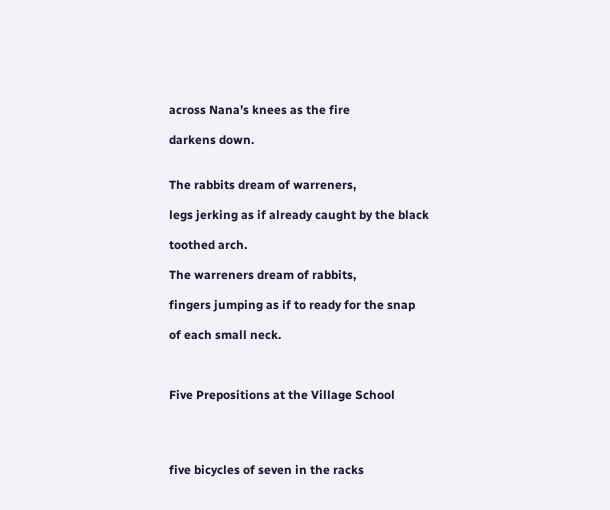across Nana’s knees as the fire

darkens down.


The rabbits dream of warreners,

legs jerking as if already caught by the black

toothed arch.

The warreners dream of rabbits,

fingers jumping as if to ready for the snap

of each small neck.



Five Prepositions at the Village School




five bicycles of seven in the racks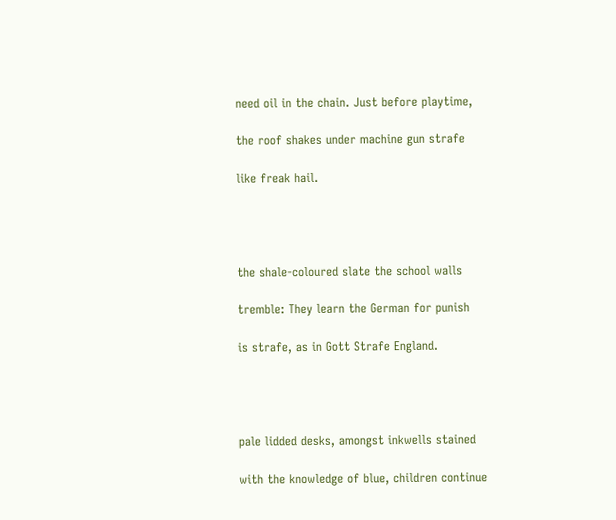need oil in the chain. Just before playtime,

the roof shakes under machine gun strafe

like freak hail.




the shale-coloured slate the school walls

tremble: They learn the German for punish

is strafe, as in Gott Strafe England.




pale lidded desks, amongst inkwells stained

with the knowledge of blue, children continue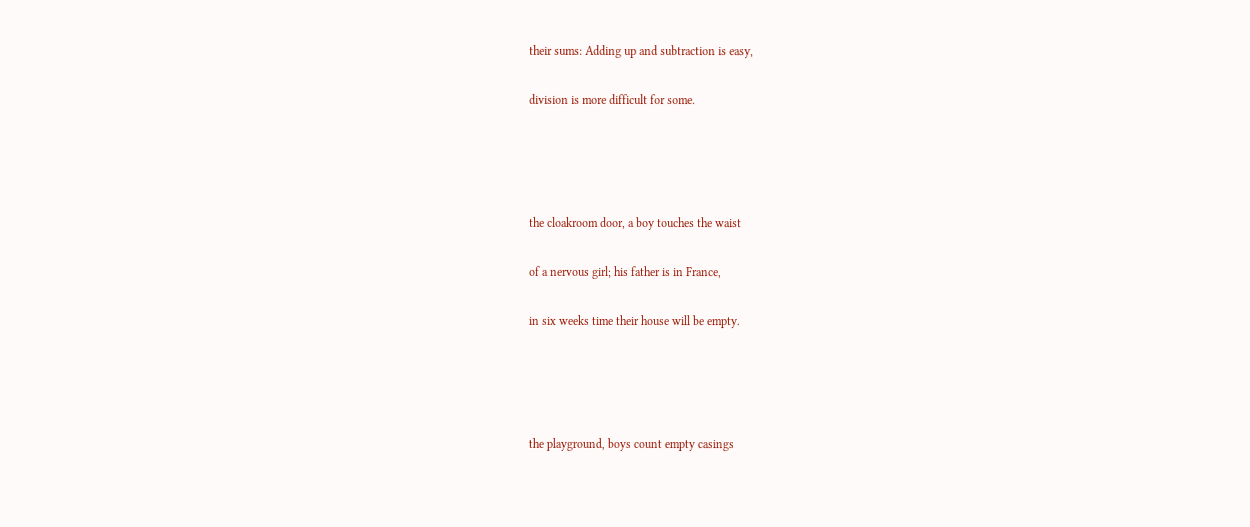their sums: Adding up and subtraction is easy,

division is more difficult for some.




the cloakroom door, a boy touches the waist

of a nervous girl; his father is in France,

in six weeks time their house will be empty.




the playground, boys count empty casings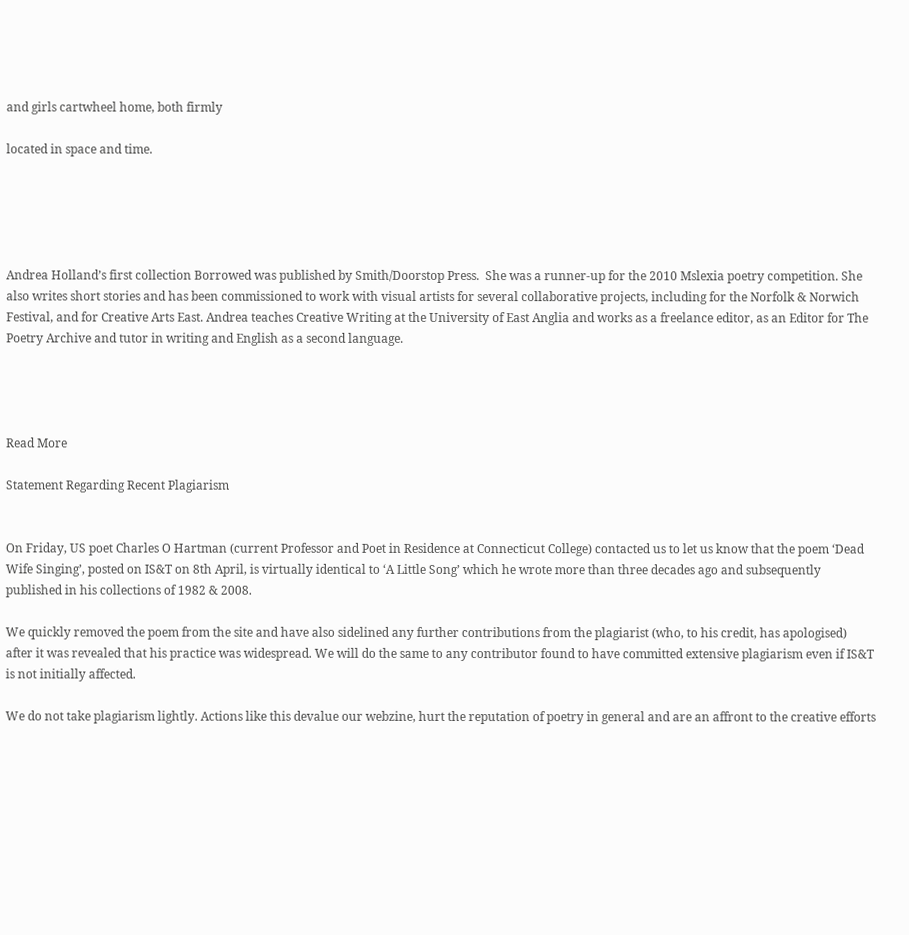and girls cartwheel home, both firmly

located in space and time.





Andrea Holland’s first collection Borrowed was published by Smith/Doorstop Press.  She was a runner-up for the 2010 Mslexia poetry competition. She also writes short stories and has been commissioned to work with visual artists for several collaborative projects, including for the Norfolk & Norwich Festival, and for Creative Arts East. Andrea teaches Creative Writing at the University of East Anglia and works as a freelance editor, as an Editor for The Poetry Archive and tutor in writing and English as a second language.




Read More

Statement Regarding Recent Plagiarism


On Friday, US poet Charles O Hartman (current Professor and Poet in Residence at Connecticut College) contacted us to let us know that the poem ‘Dead Wife Singing’, posted on IS&T on 8th April, is virtually identical to ‘A Little Song’ which he wrote more than three decades ago and subsequently published in his collections of 1982 & 2008.

We quickly removed the poem from the site and have also sidelined any further contributions from the plagiarist (who, to his credit, has apologised) after it was revealed that his practice was widespread. We will do the same to any contributor found to have committed extensive plagiarism even if IS&T is not initially affected.

We do not take plagiarism lightly. Actions like this devalue our webzine, hurt the reputation of poetry in general and are an affront to the creative efforts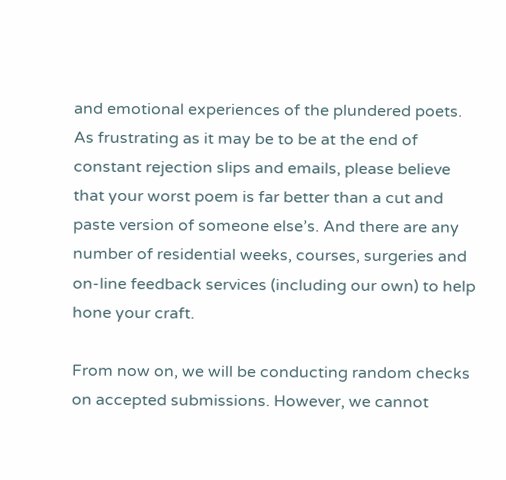and emotional experiences of the plundered poets. As frustrating as it may be to be at the end of constant rejection slips and emails, please believe that your worst poem is far better than a cut and paste version of someone else’s. And there are any number of residential weeks, courses, surgeries and on-line feedback services (including our own) to help hone your craft.

From now on, we will be conducting random checks on accepted submissions. However, we cannot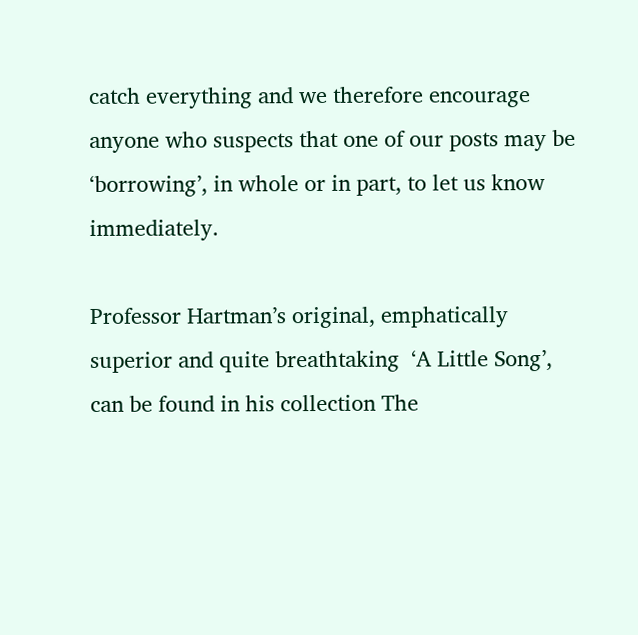catch everything and we therefore encourage anyone who suspects that one of our posts may be ‘borrowing’, in whole or in part, to let us know immediately.

Professor Hartman’s original, emphatically superior and quite breathtaking  ‘A Little Song’, can be found in his collection The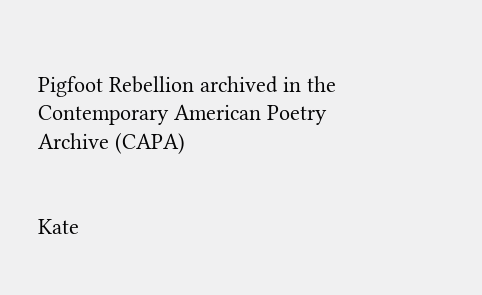Pigfoot Rebellion archived in the Contemporary American Poetry Archive (CAPA)


Kate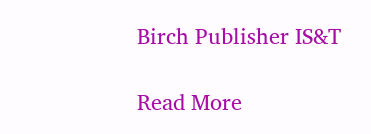Birch Publisher IS&T

Read More